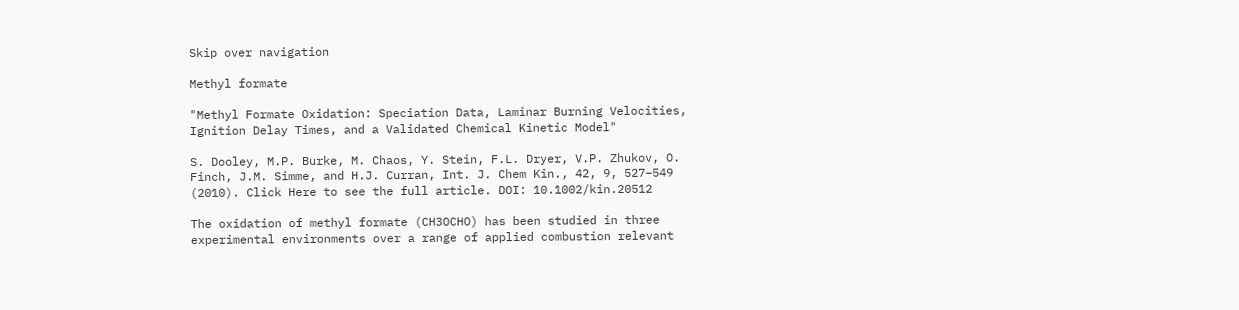Skip over navigation

Methyl formate

"Methyl Formate Oxidation: Speciation Data, Laminar Burning Velocities, Ignition Delay Times, and a Validated Chemical Kinetic Model"

S. Dooley, M.P. Burke, M. Chaos, Y. Stein, F.L. Dryer, V.P. Zhukov, O. Finch, J.M. Simme, and H.J. Curran, Int. J. Chem Kin., 42, 9, 527–549 (2010). Click Here to see the full article. DOI: 10.1002/kin.20512

The oxidation of methyl formate (CH3OCHO) has been studied in three experimental environments over a range of applied combustion relevant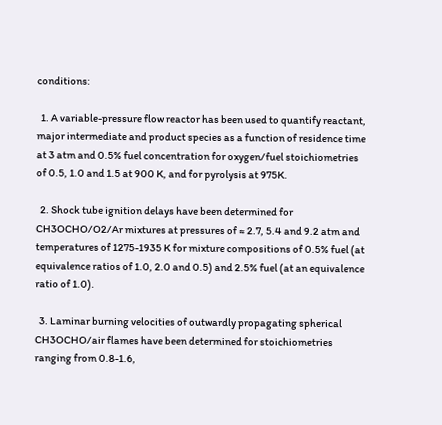conditions:

  1. A variable-pressure flow reactor has been used to quantify reactant, major intermediate and product species as a function of residence time at 3 atm and 0.5% fuel concentration for oxygen/fuel stoichiometries of 0.5, 1.0 and 1.5 at 900 K, and for pyrolysis at 975K.

  2. Shock tube ignition delays have been determined for CH3OCHO/O2/Ar mixtures at pressures of ≈ 2.7, 5.4 and 9.2 atm and temperatures of 1275-1935 K for mixture compositions of 0.5% fuel (at equivalence ratios of 1.0, 2.0 and 0.5) and 2.5% fuel (at an equivalence ratio of 1.0).

  3. Laminar burning velocities of outwardly propagating spherical CH3OCHO/air flames have been determined for stoichiometries ranging from 0.8-1.6,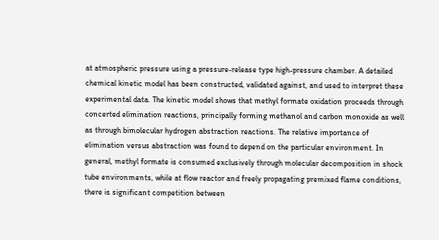at atmospheric pressure using a pressure-release type high-pressure chamber. A detailed chemical kinetic model has been constructed, validated against, and used to interpret these experimental data. The kinetic model shows that methyl formate oxidation proceeds through concerted elimination reactions, principally forming methanol and carbon monoxide as well as through bimolecular hydrogen abstraction reactions. The relative importance of elimination versus abstraction was found to depend on the particular environment. In general, methyl formate is consumed exclusively through molecular decomposition in shock tube environments, while at flow reactor and freely propagating premixed flame conditions, there is significant competition between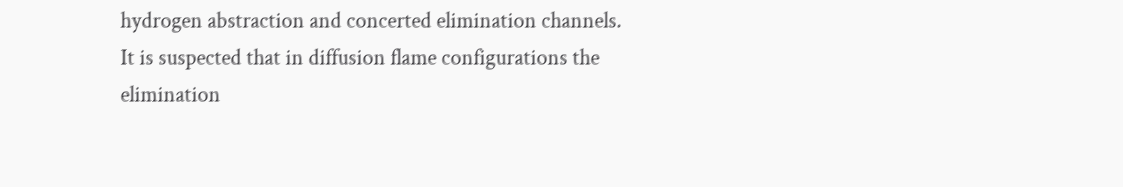hydrogen abstraction and concerted elimination channels. It is suspected that in diffusion flame configurations the elimination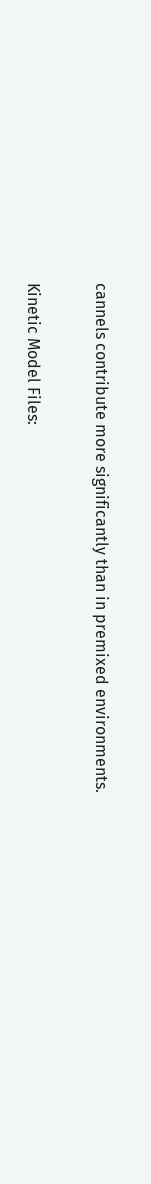cannels contribute more significantly than in premixed environments.

Kinetic Model Files: